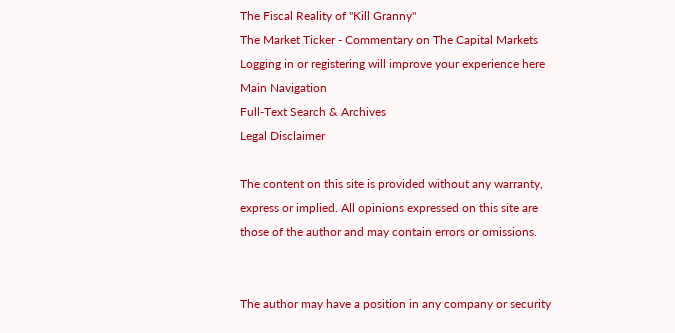The Fiscal Reality of "Kill Granny"
The Market Ticker - Commentary on The Capital Markets
Logging in or registering will improve your experience here
Main Navigation
Full-Text Search & Archives
Legal Disclaimer

The content on this site is provided without any warranty, express or implied. All opinions expressed on this site are those of the author and may contain errors or omissions.


The author may have a position in any company or security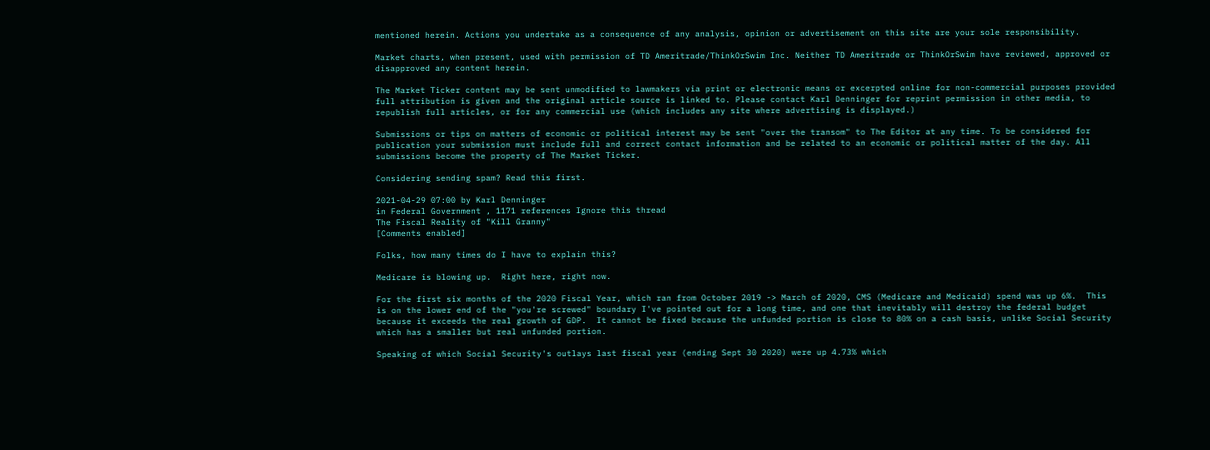mentioned herein. Actions you undertake as a consequence of any analysis, opinion or advertisement on this site are your sole responsibility.

Market charts, when present, used with permission of TD Ameritrade/ThinkOrSwim Inc. Neither TD Ameritrade or ThinkOrSwim have reviewed, approved or disapproved any content herein.

The Market Ticker content may be sent unmodified to lawmakers via print or electronic means or excerpted online for non-commercial purposes provided full attribution is given and the original article source is linked to. Please contact Karl Denninger for reprint permission in other media, to republish full articles, or for any commercial use (which includes any site where advertising is displayed.)

Submissions or tips on matters of economic or political interest may be sent "over the transom" to The Editor at any time. To be considered for publication your submission must include full and correct contact information and be related to an economic or political matter of the day. All submissions become the property of The Market Ticker.

Considering sending spam? Read this first.

2021-04-29 07:00 by Karl Denninger
in Federal Government , 1171 references Ignore this thread
The Fiscal Reality of "Kill Granny"
[Comments enabled]

Folks, how many times do I have to explain this?

Medicare is blowing up.  Right here, right now.

For the first six months of the 2020 Fiscal Year, which ran from October 2019 -> March of 2020, CMS (Medicare and Medicaid) spend was up 6%.  This is on the lower end of the "you're screwed" boundary I've pointed out for a long time, and one that inevitably will destroy the federal budget because it exceeds the real growth of GDP.  It cannot be fixed because the unfunded portion is close to 80% on a cash basis, unlike Social Security which has a smaller but real unfunded portion.

Speaking of which Social Security's outlays last fiscal year (ending Sept 30 2020) were up 4.73% which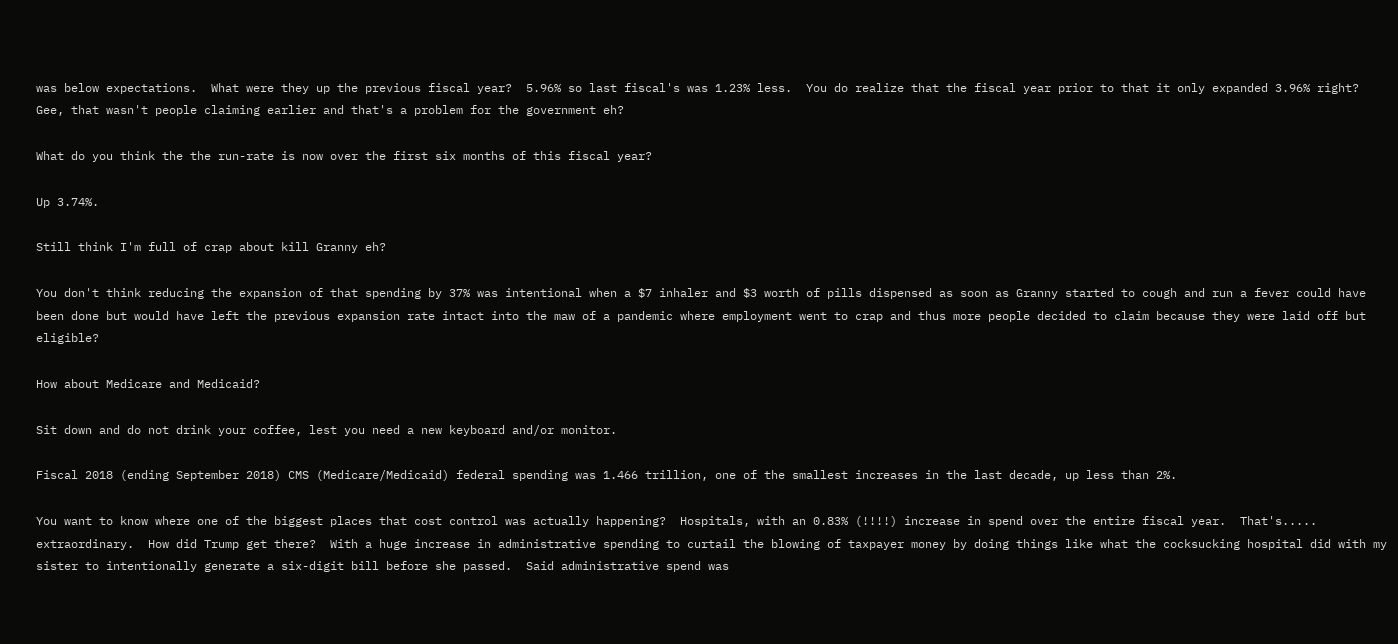was below expectations.  What were they up the previous fiscal year?  5.96% so last fiscal's was 1.23% less.  You do realize that the fiscal year prior to that it only expanded 3.96% right?  Gee, that wasn't people claiming earlier and that's a problem for the government eh?

What do you think the the run-rate is now over the first six months of this fiscal year?

Up 3.74%.

Still think I'm full of crap about kill Granny eh?

You don't think reducing the expansion of that spending by 37% was intentional when a $7 inhaler and $3 worth of pills dispensed as soon as Granny started to cough and run a fever could have been done but would have left the previous expansion rate intact into the maw of a pandemic where employment went to crap and thus more people decided to claim because they were laid off but eligible?

How about Medicare and Medicaid?

Sit down and do not drink your coffee, lest you need a new keyboard and/or monitor.

Fiscal 2018 (ending September 2018) CMS (Medicare/Medicaid) federal spending was 1.466 trillion, one of the smallest increases in the last decade, up less than 2%.

You want to know where one of the biggest places that cost control was actually happening?  Hospitals, with an 0.83% (!!!!) increase in spend over the entire fiscal year.  That's..... extraordinary.  How did Trump get there?  With a huge increase in administrative spending to curtail the blowing of taxpayer money by doing things like what the cocksucking hospital did with my sister to intentionally generate a six-digit bill before she passed.  Said administrative spend was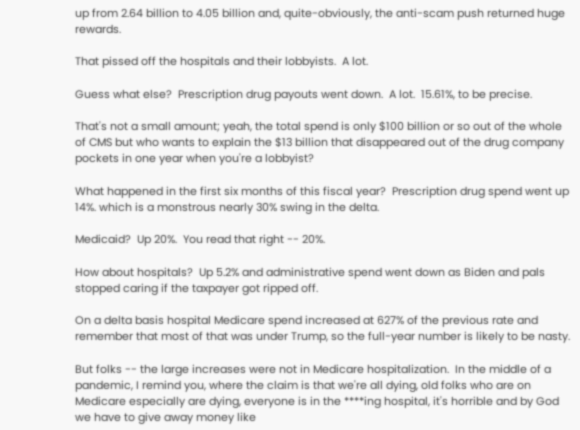up from 2.64 billion to 4.05 billion and, quite-obviously, the anti-scam push returned huge rewards.

That pissed off the hospitals and their lobbyists.  A lot.

Guess what else?  Prescription drug payouts went down.  A lot.  15.61%, to be precise.

That's not a small amount; yeah, the total spend is only $100 billion or so out of the whole of CMS but who wants to explain the $13 billion that disappeared out of the drug company pockets in one year when you're a lobbyist?

What happened in the first six months of this fiscal year?  Prescription drug spend went up 14%. which is a monstrous nearly 30% swing in the delta.

Medicaid?  Up 20%.  You read that right -- 20%.

How about hospitals?  Up 5.2% and administrative spend went down as Biden and pals stopped caring if the taxpayer got ripped off.

On a delta basis hospital Medicare spend increased at 627% of the previous rate and remember that most of that was under Trump, so the full-year number is likely to be nasty.

But folks -- the large increases were not in Medicare hospitalization.  In the middle of a pandemic, I remind you, where the claim is that we're all dying, old folks who are on Medicare especially are dying, everyone is in the ****ing hospital, it's horrible and by God we have to give away money like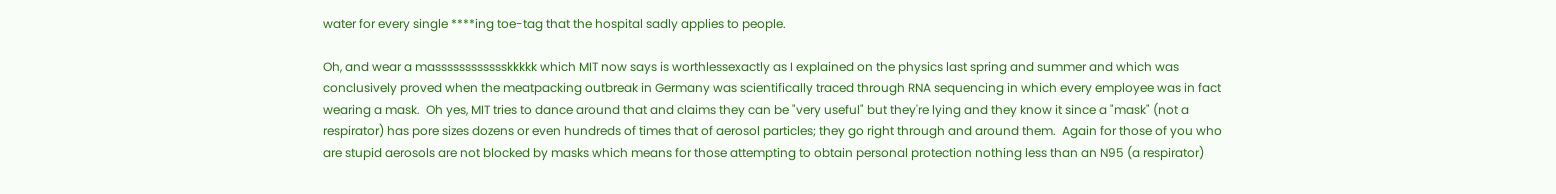water for every single ****ing toe-tag that the hospital sadly applies to people.

Oh, and wear a masssssssssssskkkkk which MIT now says is worthlessexactly as I explained on the physics last spring and summer and which was conclusively proved when the meatpacking outbreak in Germany was scientifically traced through RNA sequencing in which every employee was in fact wearing a mask.  Oh yes, MIT tries to dance around that and claims they can be "very useful" but they're lying and they know it since a "mask" (not a respirator) has pore sizes dozens or even hundreds of times that of aerosol particles; they go right through and around them.  Again for those of you who are stupid aerosols are not blocked by masks which means for those attempting to obtain personal protection nothing less than an N95 (a respirator)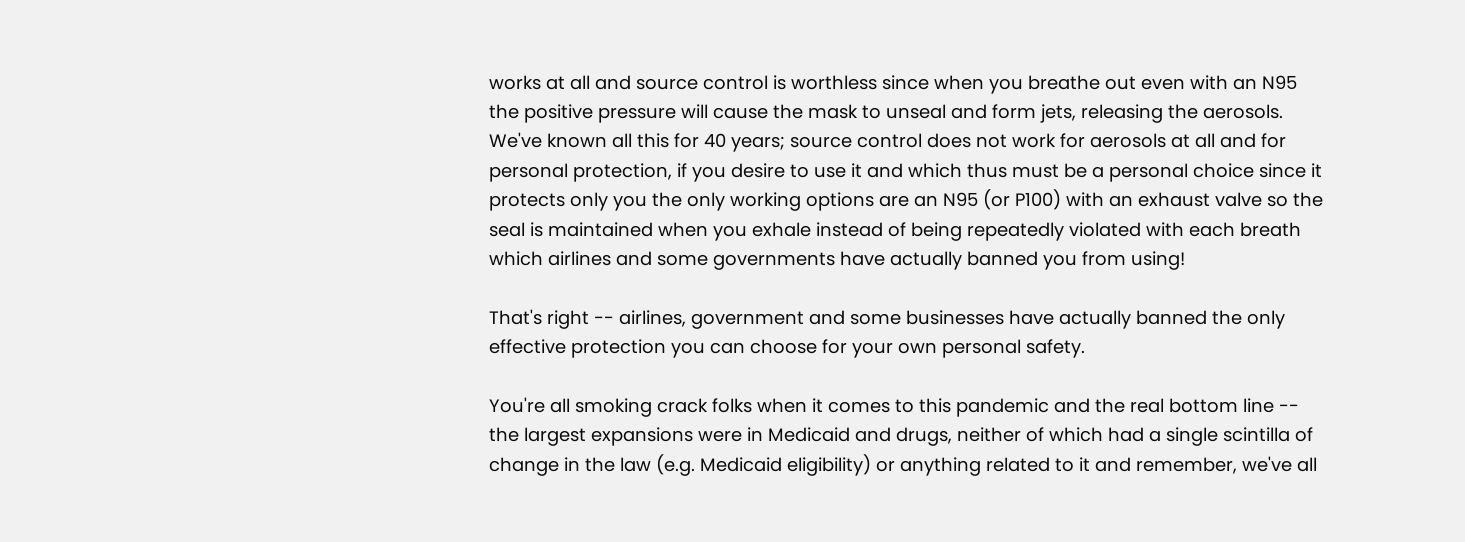works at all and source control is worthless since when you breathe out even with an N95 the positive pressure will cause the mask to unseal and form jets, releasing the aerosols.  We've known all this for 40 years; source control does not work for aerosols at all and for personal protection, if you desire to use it and which thus must be a personal choice since it protects only you the only working options are an N95 (or P100) with an exhaust valve so the seal is maintained when you exhale instead of being repeatedly violated with each breath which airlines and some governments have actually banned you from using!

That's right -- airlines, government and some businesses have actually banned the only effective protection you can choose for your own personal safety.

You're all smoking crack folks when it comes to this pandemic and the real bottom line -- the largest expansions were in Medicaid and drugs, neither of which had a single scintilla of change in the law (e.g. Medicaid eligibility) or anything related to it and remember, we've all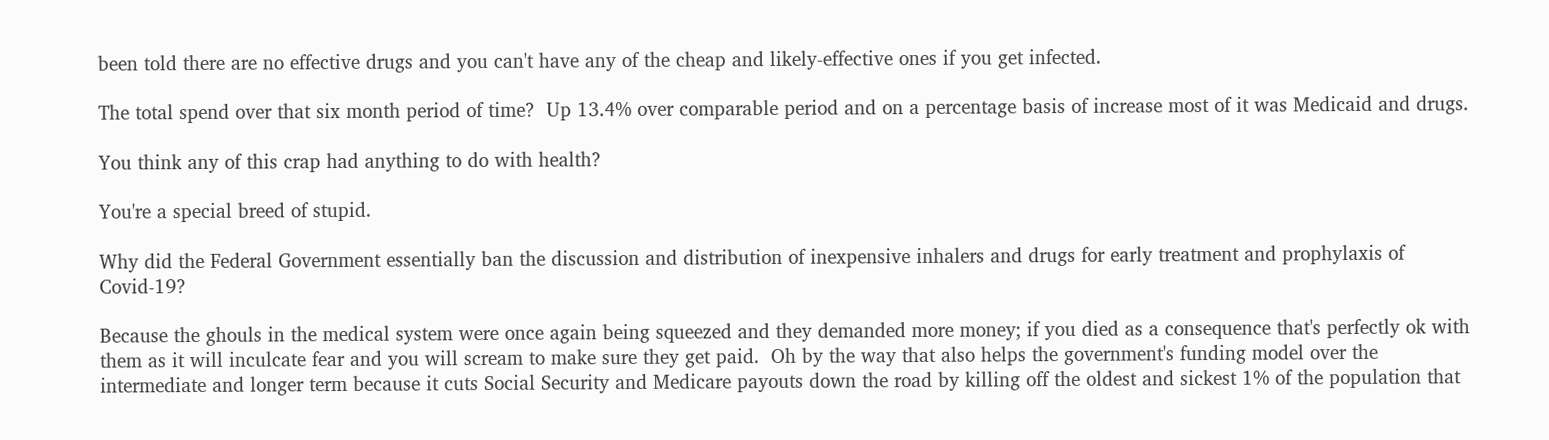been told there are no effective drugs and you can't have any of the cheap and likely-effective ones if you get infected.

The total spend over that six month period of time?  Up 13.4% over comparable period and on a percentage basis of increase most of it was Medicaid and drugs.

You think any of this crap had anything to do with health?

You're a special breed of stupid.

Why did the Federal Government essentially ban the discussion and distribution of inexpensive inhalers and drugs for early treatment and prophylaxis of Covid-19?

Because the ghouls in the medical system were once again being squeezed and they demanded more money; if you died as a consequence that's perfectly ok with them as it will inculcate fear and you will scream to make sure they get paid.  Oh by the way that also helps the government's funding model over the intermediate and longer term because it cuts Social Security and Medicare payouts down the road by killing off the oldest and sickest 1% of the population that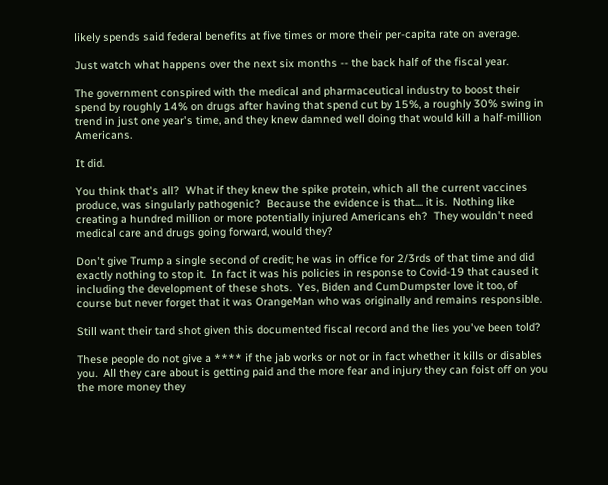likely spends said federal benefits at five times or more their per-capita rate on average.

Just watch what happens over the next six months -- the back half of the fiscal year.

The government conspired with the medical and pharmaceutical industry to boost their spend by roughly 14% on drugs after having that spend cut by 15%, a roughly 30% swing in trend in just one year's time, and they knew damned well doing that would kill a half-million Americans.

It did.

You think that's all?  What if they knew the spike protein, which all the current vaccines produce, was singularly pathogenic?  Because the evidence is that.... it is.  Nothing like creating a hundred million or more potentially injured Americans eh?  They wouldn't need medical care and drugs going forward, would they?

Don't give Trump a single second of credit; he was in office for 2/3rds of that time and did exactly nothing to stop it.  In fact it was his policies in response to Covid-19 that caused it including the development of these shots.  Yes, Biden and CumDumpster love it too, of course but never forget that it was OrangeMan who was originally and remains responsible.

Still want their tard shot given this documented fiscal record and the lies you've been told?

These people do not give a **** if the jab works or not or in fact whether it kills or disables you.  All they care about is getting paid and the more fear and injury they can foist off on you the more money they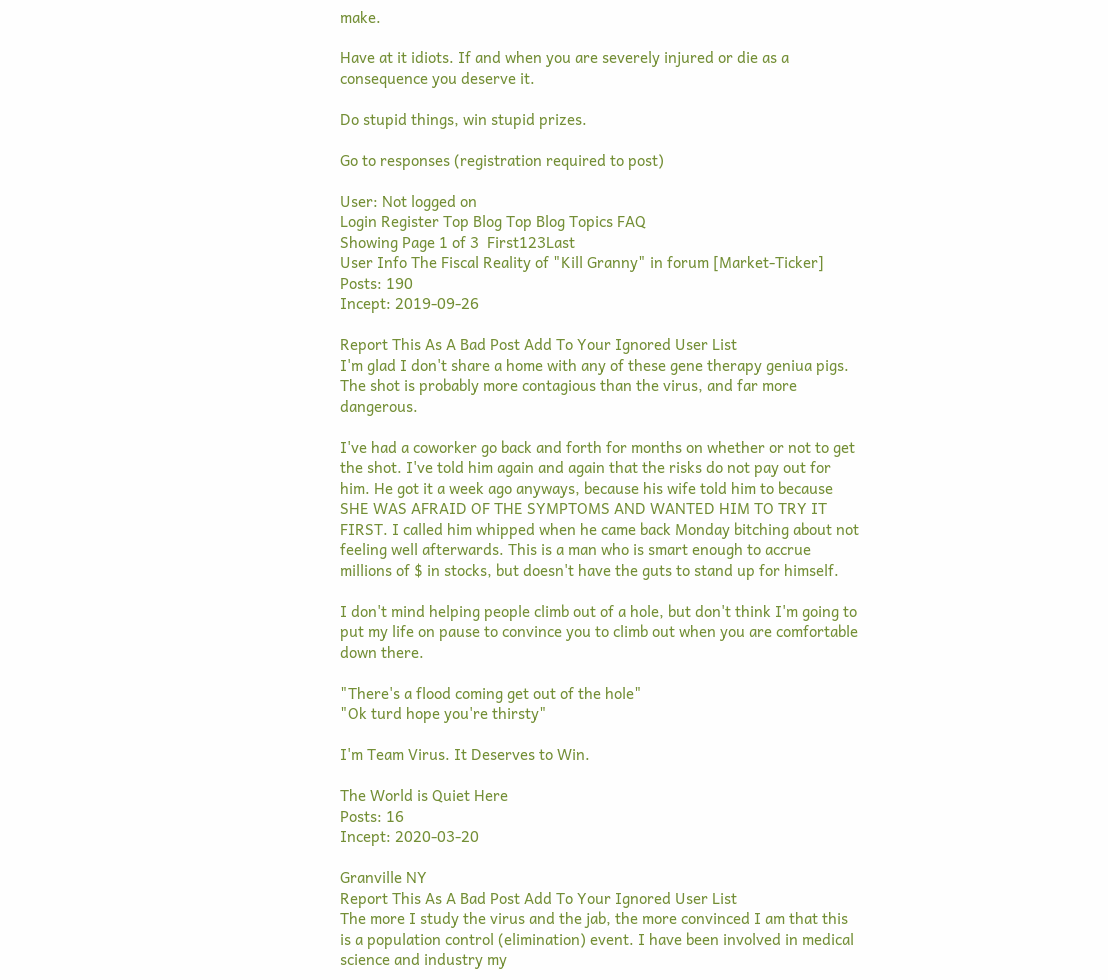make.

Have at it idiots. If and when you are severely injured or die as a consequence you deserve it.

Do stupid things, win stupid prizes.

Go to responses (registration required to post)

User: Not logged on
Login Register Top Blog Top Blog Topics FAQ
Showing Page 1 of 3  First123Last
User Info The Fiscal Reality of "Kill Granny" in forum [Market-Ticker]
Posts: 190
Incept: 2019-09-26

Report This As A Bad Post Add To Your Ignored User List
I'm glad I don't share a home with any of these gene therapy geniua pigs. The shot is probably more contagious than the virus, and far more dangerous.

I've had a coworker go back and forth for months on whether or not to get the shot. I've told him again and again that the risks do not pay out for him. He got it a week ago anyways, because his wife told him to because SHE WAS AFRAID OF THE SYMPTOMS AND WANTED HIM TO TRY IT FIRST. I called him whipped when he came back Monday bitching about not feeling well afterwards. This is a man who is smart enough to accrue millions of $ in stocks, but doesn't have the guts to stand up for himself.

I don't mind helping people climb out of a hole, but don't think I'm going to put my life on pause to convince you to climb out when you are comfortable down there.

"There's a flood coming get out of the hole"
"Ok turd hope you're thirsty"

I'm Team Virus. It Deserves to Win.

The World is Quiet Here
Posts: 16
Incept: 2020-03-20

Granville NY
Report This As A Bad Post Add To Your Ignored User List
The more I study the virus and the jab, the more convinced I am that this is a population control (elimination) event. I have been involved in medical science and industry my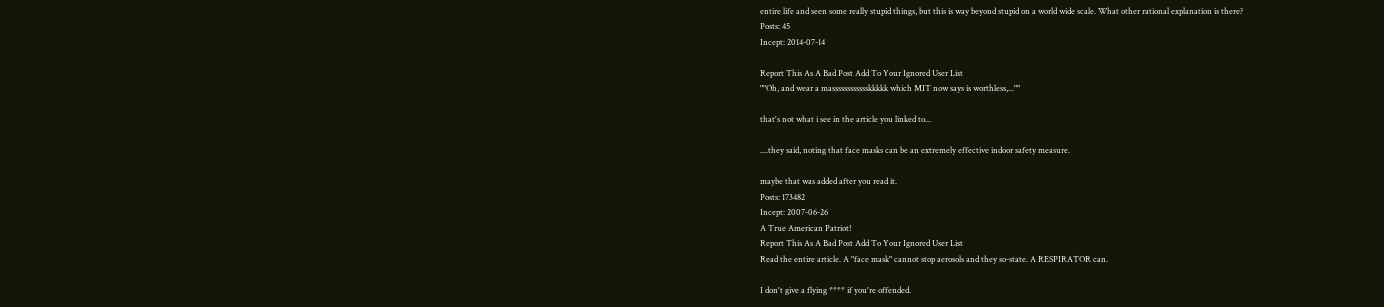entire life and seen some really stupid things, but this is way beyond stupid on a world wide scale. What other rational explanation is there?
Posts: 45
Incept: 2014-07-14

Report This As A Bad Post Add To Your Ignored User List
""Oh, and wear a masssssssssssskkkkk which MIT now says is worthless,...""

that's not what i see in the article you linked to...

....they said, noting that face masks can be an extremely effective indoor safety measure.

maybe that was added after you read it.
Posts: 173482
Incept: 2007-06-26
A True American Patriot!
Report This As A Bad Post Add To Your Ignored User List
Read the entire article. A "face mask" cannot stop aerosols and they so-state. A RESPIRATOR can.

I don't give a flying **** if you're offended.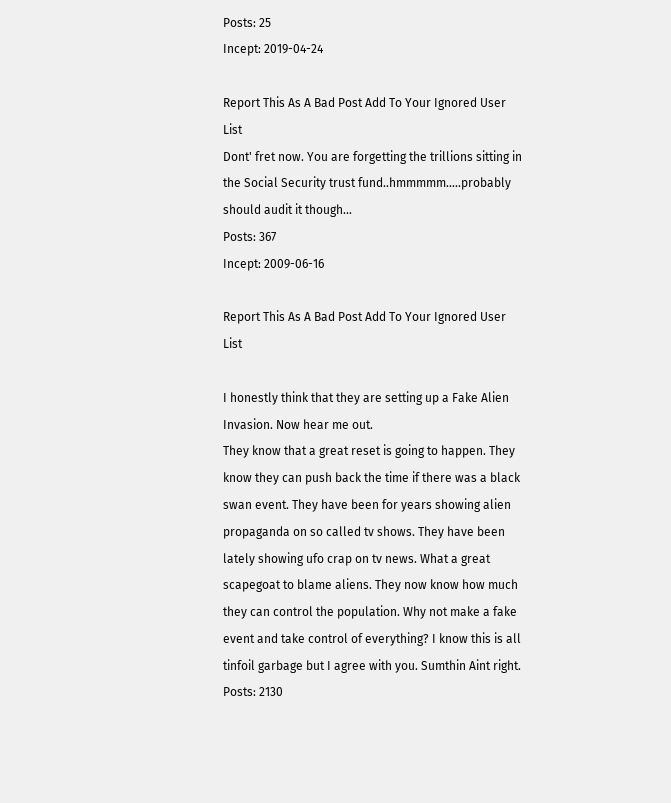Posts: 25
Incept: 2019-04-24

Report This As A Bad Post Add To Your Ignored User List
Dont' fret now. You are forgetting the trillions sitting in the Social Security trust fund..hmmmmm.....probably should audit it though...
Posts: 367
Incept: 2009-06-16

Report This As A Bad Post Add To Your Ignored User List

I honestly think that they are setting up a Fake Alien Invasion. Now hear me out.
They know that a great reset is going to happen. They know they can push back the time if there was a black swan event. They have been for years showing alien propaganda on so called tv shows. They have been lately showing ufo crap on tv news. What a great scapegoat to blame aliens. They now know how much they can control the population. Why not make a fake event and take control of everything? I know this is all tinfoil garbage but I agree with you. Sumthin Aint right.
Posts: 2130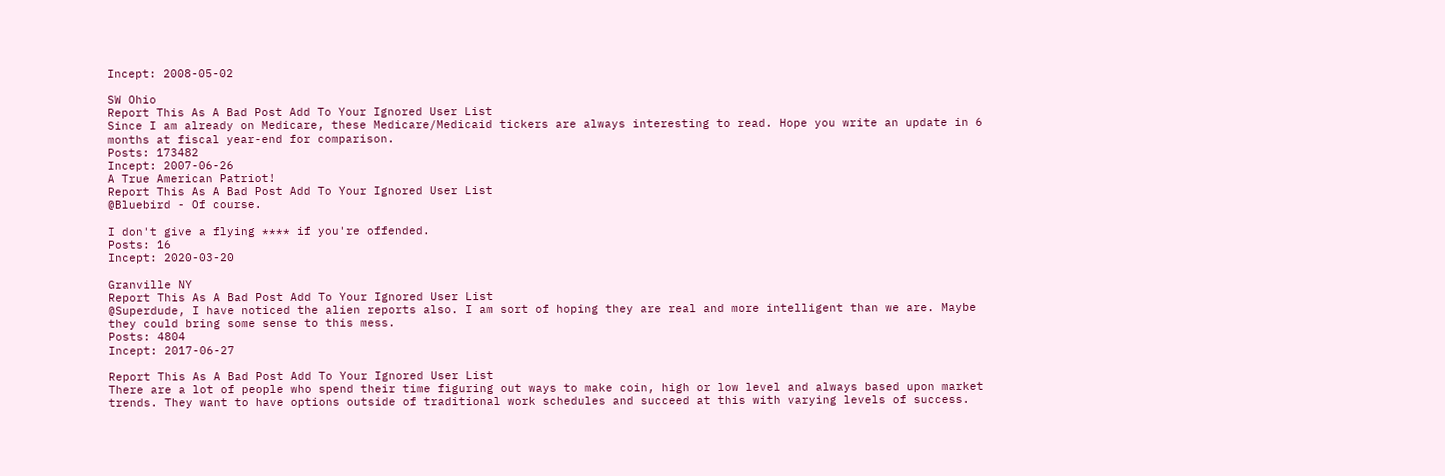Incept: 2008-05-02

SW Ohio
Report This As A Bad Post Add To Your Ignored User List
Since I am already on Medicare, these Medicare/Medicaid tickers are always interesting to read. Hope you write an update in 6 months at fiscal year-end for comparison.
Posts: 173482
Incept: 2007-06-26
A True American Patriot!
Report This As A Bad Post Add To Your Ignored User List
@Bluebird - Of course.

I don't give a flying **** if you're offended.
Posts: 16
Incept: 2020-03-20

Granville NY
Report This As A Bad Post Add To Your Ignored User List
@Superdude, I have noticed the alien reports also. I am sort of hoping they are real and more intelligent than we are. Maybe they could bring some sense to this mess.
Posts: 4804
Incept: 2017-06-27

Report This As A Bad Post Add To Your Ignored User List
There are a lot of people who spend their time figuring out ways to make coin, high or low level and always based upon market trends. They want to have options outside of traditional work schedules and succeed at this with varying levels of success.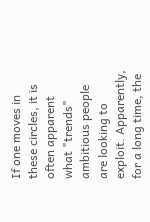If one moves in these circles, it is often apparent what "trends" ambitious people are looking to exploit. Apparently, for a long time, the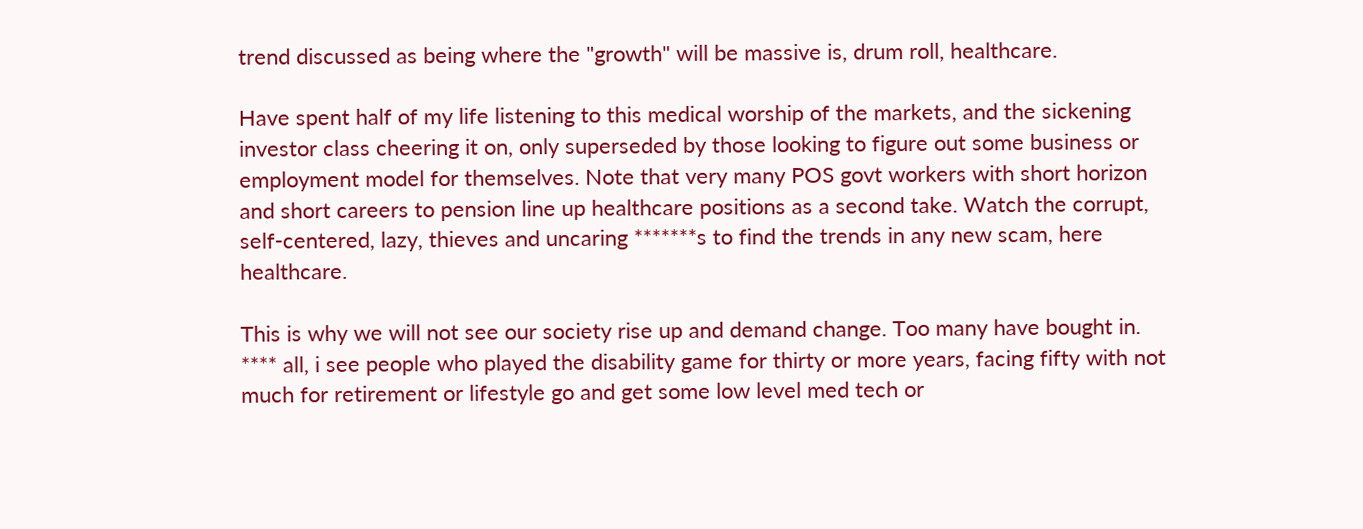trend discussed as being where the "growth" will be massive is, drum roll, healthcare.

Have spent half of my life listening to this medical worship of the markets, and the sickening investor class cheering it on, only superseded by those looking to figure out some business or employment model for themselves. Note that very many POS govt workers with short horizon and short careers to pension line up healthcare positions as a second take. Watch the corrupt, self-centered, lazy, thieves and uncaring *******s to find the trends in any new scam, here healthcare.

This is why we will not see our society rise up and demand change. Too many have bought in. **** all, i see people who played the disability game for thirty or more years, facing fifty with not much for retirement or lifestyle go and get some low level med tech or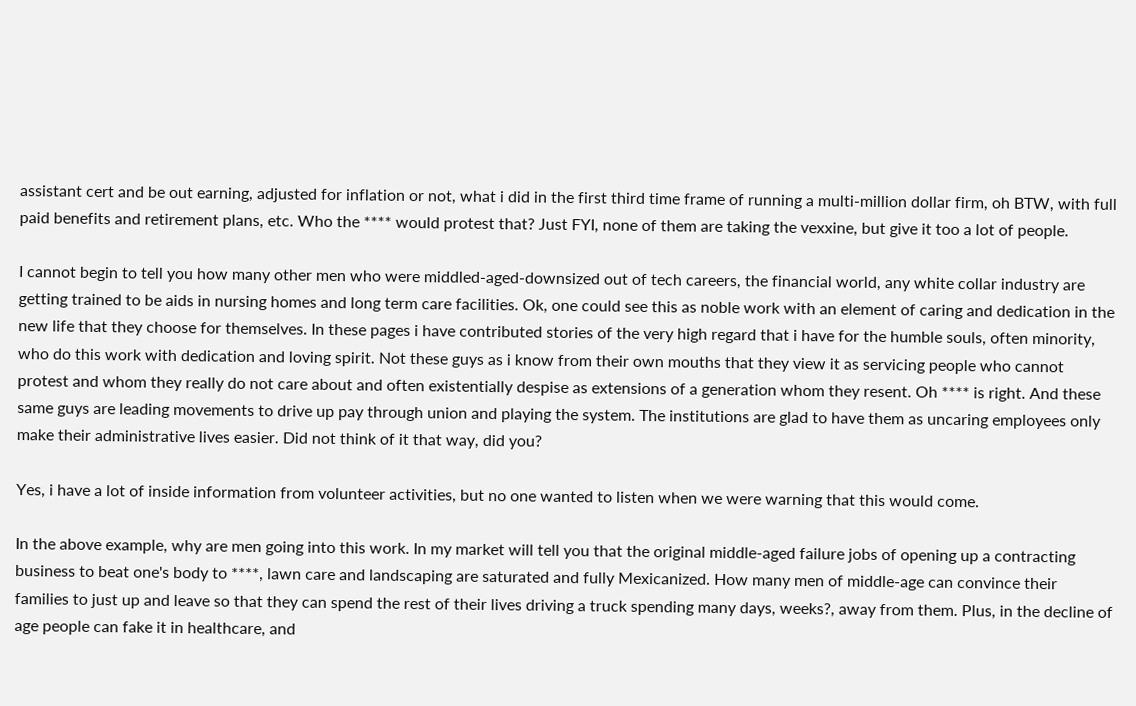assistant cert and be out earning, adjusted for inflation or not, what i did in the first third time frame of running a multi-million dollar firm, oh BTW, with full paid benefits and retirement plans, etc. Who the **** would protest that? Just FYI, none of them are taking the vexxine, but give it too a lot of people.

I cannot begin to tell you how many other men who were middled-aged-downsized out of tech careers, the financial world, any white collar industry are getting trained to be aids in nursing homes and long term care facilities. Ok, one could see this as noble work with an element of caring and dedication in the new life that they choose for themselves. In these pages i have contributed stories of the very high regard that i have for the humble souls, often minority, who do this work with dedication and loving spirit. Not these guys as i know from their own mouths that they view it as servicing people who cannot protest and whom they really do not care about and often existentially despise as extensions of a generation whom they resent. Oh **** is right. And these same guys are leading movements to drive up pay through union and playing the system. The institutions are glad to have them as uncaring employees only make their administrative lives easier. Did not think of it that way, did you?

Yes, i have a lot of inside information from volunteer activities, but no one wanted to listen when we were warning that this would come.

In the above example, why are men going into this work. In my market will tell you that the original middle-aged failure jobs of opening up a contracting business to beat one's body to ****, lawn care and landscaping are saturated and fully Mexicanized. How many men of middle-age can convince their families to just up and leave so that they can spend the rest of their lives driving a truck spending many days, weeks?, away from them. Plus, in the decline of age people can fake it in healthcare, and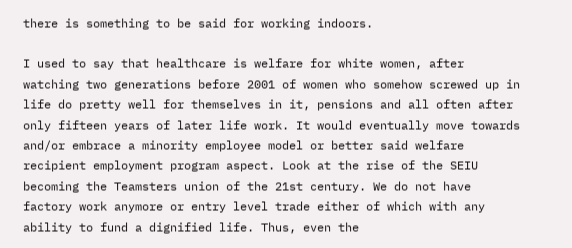there is something to be said for working indoors.

I used to say that healthcare is welfare for white women, after watching two generations before 2001 of women who somehow screwed up in life do pretty well for themselves in it, pensions and all often after only fifteen years of later life work. It would eventually move towards and/or embrace a minority employee model or better said welfare recipient employment program aspect. Look at the rise of the SEIU becoming the Teamsters union of the 21st century. We do not have factory work anymore or entry level trade either of which with any ability to fund a dignified life. Thus, even the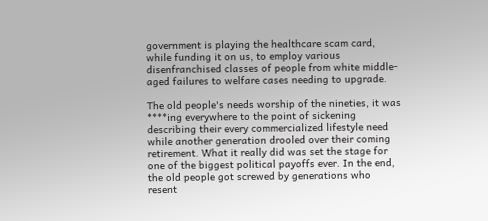government is playing the healthcare scam card, while funding it on us, to employ various disenfranchised classes of people from white middle-aged failures to welfare cases needing to upgrade.

The old people's needs worship of the nineties, it was ****ing everywhere to the point of sickening describing their every commercialized lifestyle need while another generation drooled over their coming retirement. What it really did was set the stage for one of the biggest political payoffs ever. In the end, the old people got screwed by generations who resent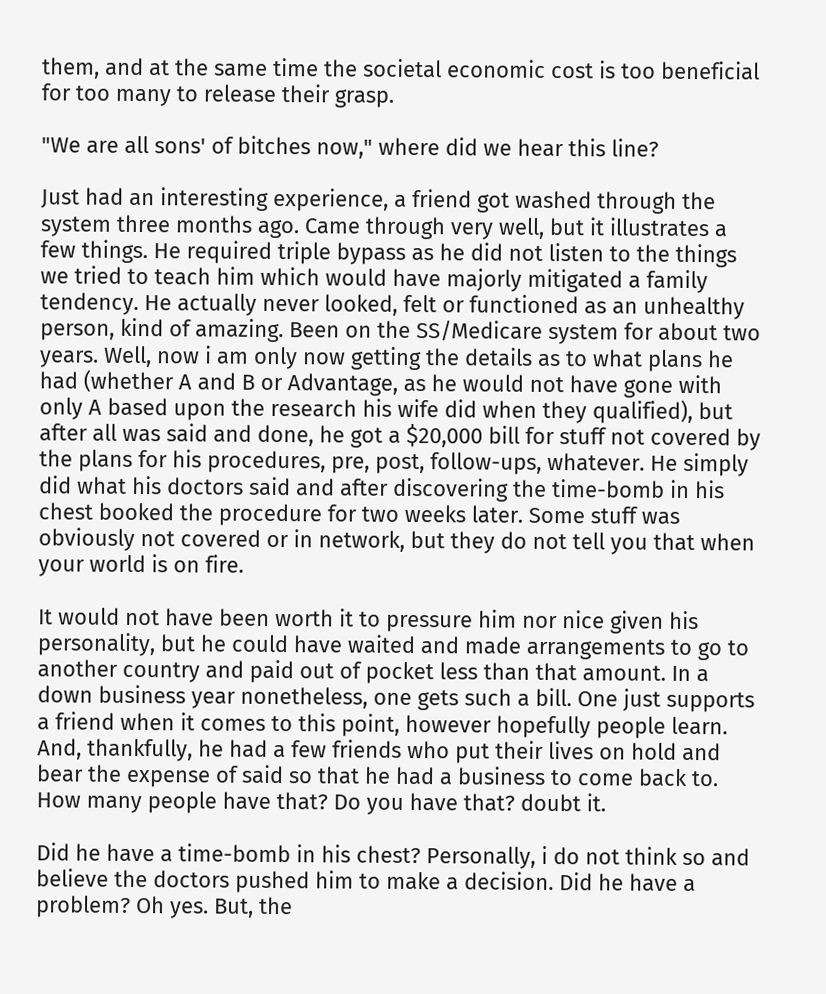them, and at the same time the societal economic cost is too beneficial for too many to release their grasp.

"We are all sons' of bitches now," where did we hear this line?

Just had an interesting experience, a friend got washed through the system three months ago. Came through very well, but it illustrates a few things. He required triple bypass as he did not listen to the things we tried to teach him which would have majorly mitigated a family tendency. He actually never looked, felt or functioned as an unhealthy person, kind of amazing. Been on the SS/Medicare system for about two years. Well, now i am only now getting the details as to what plans he had (whether A and B or Advantage, as he would not have gone with only A based upon the research his wife did when they qualified), but after all was said and done, he got a $20,000 bill for stuff not covered by the plans for his procedures, pre, post, follow-ups, whatever. He simply did what his doctors said and after discovering the time-bomb in his chest booked the procedure for two weeks later. Some stuff was obviously not covered or in network, but they do not tell you that when your world is on fire.

It would not have been worth it to pressure him nor nice given his personality, but he could have waited and made arrangements to go to another country and paid out of pocket less than that amount. In a down business year nonetheless, one gets such a bill. One just supports a friend when it comes to this point, however hopefully people learn. And, thankfully, he had a few friends who put their lives on hold and bear the expense of said so that he had a business to come back to. How many people have that? Do you have that? doubt it.

Did he have a time-bomb in his chest? Personally, i do not think so and believe the doctors pushed him to make a decision. Did he have a problem? Oh yes. But, the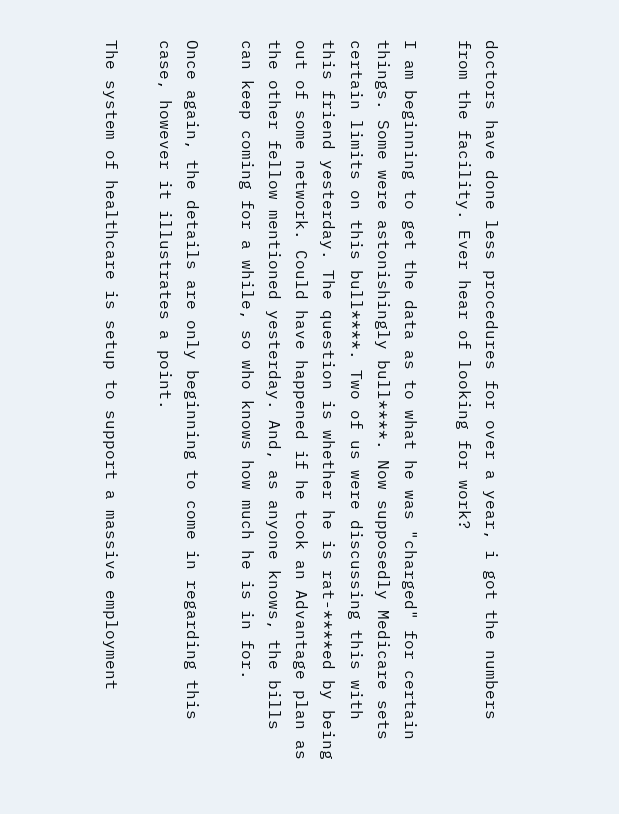doctors have done less procedures for over a year, i got the numbers from the facility. Ever hear of looking for work?

I am beginning to get the data as to what he was "charged" for certain things. Some were astonishingly bull****. Now supposedly Medicare sets certain limits on this bull****. Two of us were discussing this with this friend yesterday. The question is whether he is rat-****ed by being out of some network. Could have happened if he took an Advantage plan as the other fellow mentioned yesterday. And, as anyone knows, the bills can keep coming for a while, so who knows how much he is in for.

Once again, the details are only beginning to come in regarding this case, however it illustrates a point.

The system of healthcare is setup to support a massive employment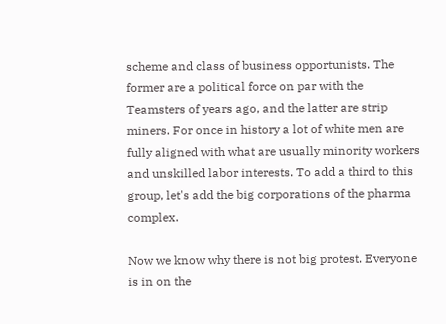scheme and class of business opportunists. The former are a political force on par with the Teamsters of years ago, and the latter are strip miners. For once in history a lot of white men are fully aligned with what are usually minority workers and unskilled labor interests. To add a third to this group, let's add the big corporations of the pharma complex.

Now we know why there is not big protest. Everyone is in on the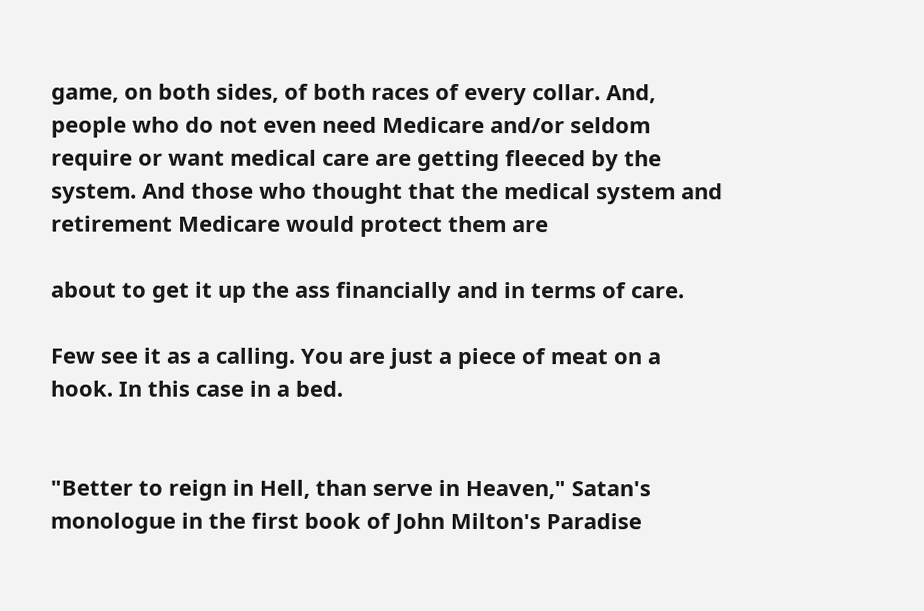game, on both sides, of both races of every collar. And, people who do not even need Medicare and/or seldom require or want medical care are getting fleeced by the system. And those who thought that the medical system and retirement Medicare would protect them are

about to get it up the ass financially and in terms of care.

Few see it as a calling. You are just a piece of meat on a hook. In this case in a bed.


"Better to reign in Hell, than serve in Heaven," Satan's monologue in the first book of John Milton's Paradise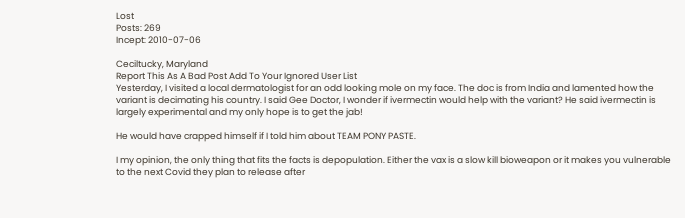Lost
Posts: 269
Incept: 2010-07-06

Ceciltucky, Maryland
Report This As A Bad Post Add To Your Ignored User List
Yesterday, I visited a local dermatologist for an odd looking mole on my face. The doc is from India and lamented how the variant is decimating his country. I said Gee Doctor, I wonder if ivermectin would help with the variant? He said ivermectin is largely experimental and my only hope is to get the jab!

He would have crapped himself if I told him about TEAM PONY PASTE.

I my opinion, the only thing that fits the facts is depopulation. Either the vax is a slow kill bioweapon or it makes you vulnerable to the next Covid they plan to release after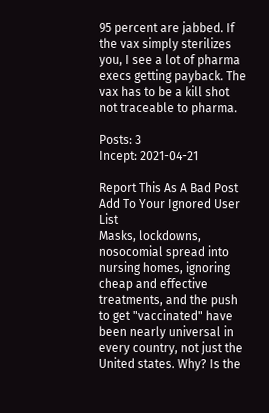95 percent are jabbed. If the vax simply sterilizes you, I see a lot of pharma execs getting payback. The vax has to be a kill shot not traceable to pharma.

Posts: 3
Incept: 2021-04-21

Report This As A Bad Post Add To Your Ignored User List
Masks, lockdowns, nosocomial spread into nursing homes, ignoring cheap and effective treatments, and the push to get "vaccinated" have been nearly universal in every country, not just the United states. Why? Is the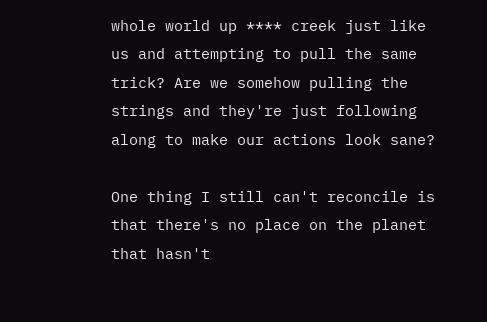whole world up **** creek just like us and attempting to pull the same trick? Are we somehow pulling the strings and they're just following along to make our actions look sane?

One thing I still can't reconcile is that there's no place on the planet that hasn't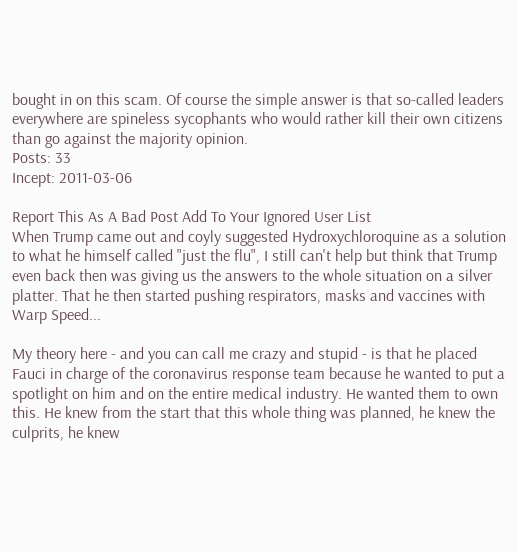bought in on this scam. Of course the simple answer is that so-called leaders everywhere are spineless sycophants who would rather kill their own citizens than go against the majority opinion.
Posts: 33
Incept: 2011-03-06

Report This As A Bad Post Add To Your Ignored User List
When Trump came out and coyly suggested Hydroxychloroquine as a solution to what he himself called "just the flu", I still can't help but think that Trump even back then was giving us the answers to the whole situation on a silver platter. That he then started pushing respirators, masks and vaccines with Warp Speed...

My theory here - and you can call me crazy and stupid - is that he placed Fauci in charge of the coronavirus response team because he wanted to put a spotlight on him and on the entire medical industry. He wanted them to own this. He knew from the start that this whole thing was planned, he knew the culprits, he knew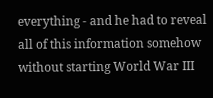everything - and he had to reveal all of this information somehow without starting World War III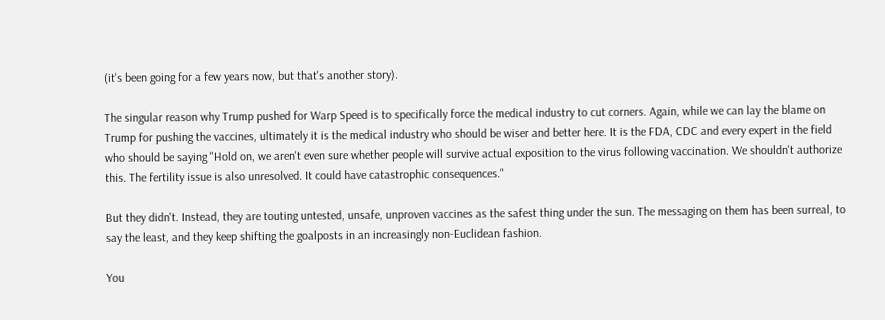(it's been going for a few years now, but that's another story).

The singular reason why Trump pushed for Warp Speed is to specifically force the medical industry to cut corners. Again, while we can lay the blame on Trump for pushing the vaccines, ultimately it is the medical industry who should be wiser and better here. It is the FDA, CDC and every expert in the field who should be saying "Hold on, we aren't even sure whether people will survive actual exposition to the virus following vaccination. We shouldn't authorize this. The fertility issue is also unresolved. It could have catastrophic consequences."

But they didn't. Instead, they are touting untested, unsafe, unproven vaccines as the safest thing under the sun. The messaging on them has been surreal, to say the least, and they keep shifting the goalposts in an increasingly non-Euclidean fashion.

You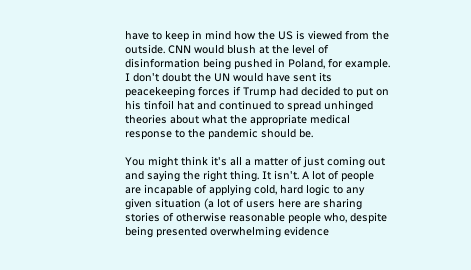have to keep in mind how the US is viewed from the outside. CNN would blush at the level of disinformation being pushed in Poland, for example. I don't doubt the UN would have sent its peacekeeping forces if Trump had decided to put on his tinfoil hat and continued to spread unhinged theories about what the appropriate medical response to the pandemic should be.

You might think it's all a matter of just coming out and saying the right thing. It isn't. A lot of people are incapable of applying cold, hard logic to any given situation (a lot of users here are sharing stories of otherwise reasonable people who, despite being presented overwhelming evidence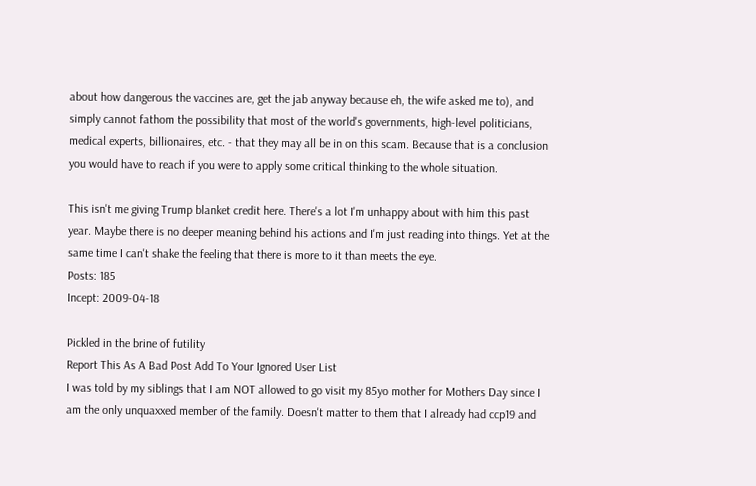about how dangerous the vaccines are, get the jab anyway because eh, the wife asked me to), and simply cannot fathom the possibility that most of the world's governments, high-level politicians, medical experts, billionaires, etc. - that they may all be in on this scam. Because that is a conclusion you would have to reach if you were to apply some critical thinking to the whole situation.

This isn't me giving Trump blanket credit here. There's a lot I'm unhappy about with him this past year. Maybe there is no deeper meaning behind his actions and I'm just reading into things. Yet at the same time I can't shake the feeling that there is more to it than meets the eye.
Posts: 185
Incept: 2009-04-18

Pickled in the brine of futility
Report This As A Bad Post Add To Your Ignored User List
I was told by my siblings that I am NOT allowed to go visit my 85yo mother for Mothers Day since I am the only unquaxxed member of the family. Doesn't matter to them that I already had ccp19 and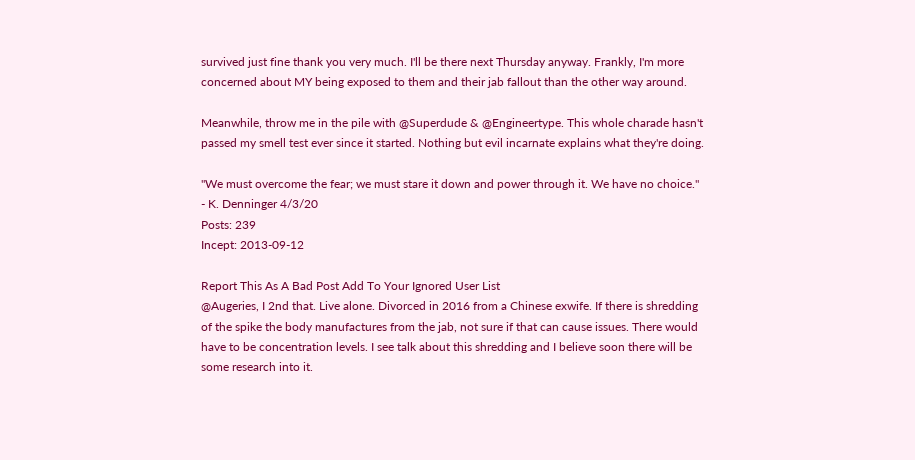survived just fine thank you very much. I'll be there next Thursday anyway. Frankly, I'm more concerned about MY being exposed to them and their jab fallout than the other way around.

Meanwhile, throw me in the pile with @Superdude & @Engineertype. This whole charade hasn't passed my smell test ever since it started. Nothing but evil incarnate explains what they're doing.

"We must overcome the fear; we must stare it down and power through it. We have no choice." - K. Denninger 4/3/20
Posts: 239
Incept: 2013-09-12

Report This As A Bad Post Add To Your Ignored User List
@Augeries, I 2nd that. Live alone. Divorced in 2016 from a Chinese exwife. If there is shredding of the spike the body manufactures from the jab, not sure if that can cause issues. There would have to be concentration levels. I see talk about this shredding and I believe soon there will be some research into it.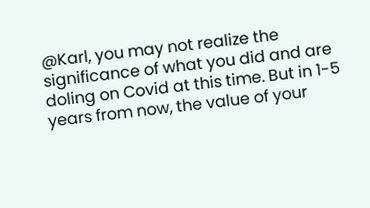@Karl, you may not realize the significance of what you did and are doling on Covid at this time. But in 1-5 years from now, the value of your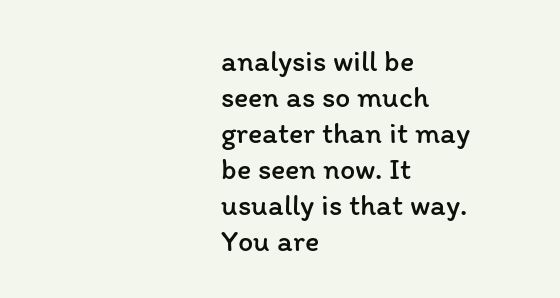analysis will be seen as so much greater than it may be seen now. It usually is that way. You are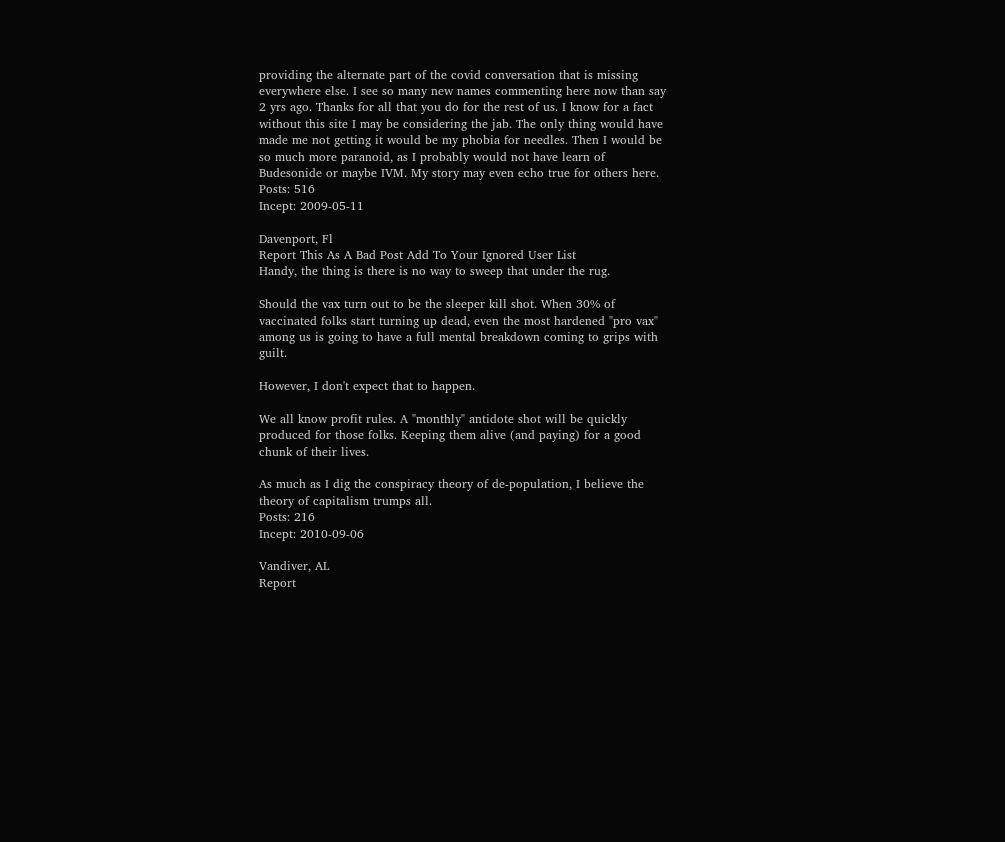providing the alternate part of the covid conversation that is missing everywhere else. I see so many new names commenting here now than say 2 yrs ago. Thanks for all that you do for the rest of us. I know for a fact without this site I may be considering the jab. The only thing would have made me not getting it would be my phobia for needles. Then I would be so much more paranoid, as I probably would not have learn of Budesonide or maybe IVM. My story may even echo true for others here.
Posts: 516
Incept: 2009-05-11

Davenport, Fl
Report This As A Bad Post Add To Your Ignored User List
Handy, the thing is there is no way to sweep that under the rug.

Should the vax turn out to be the sleeper kill shot. When 30% of vaccinated folks start turning up dead, even the most hardened "pro vax" among us is going to have a full mental breakdown coming to grips with guilt.

However, I don't expect that to happen.

We all know profit rules. A "monthly" antidote shot will be quickly produced for those folks. Keeping them alive (and paying) for a good chunk of their lives.

As much as I dig the conspiracy theory of de-population, I believe the theory of capitalism trumps all.
Posts: 216
Incept: 2010-09-06

Vandiver, AL
Report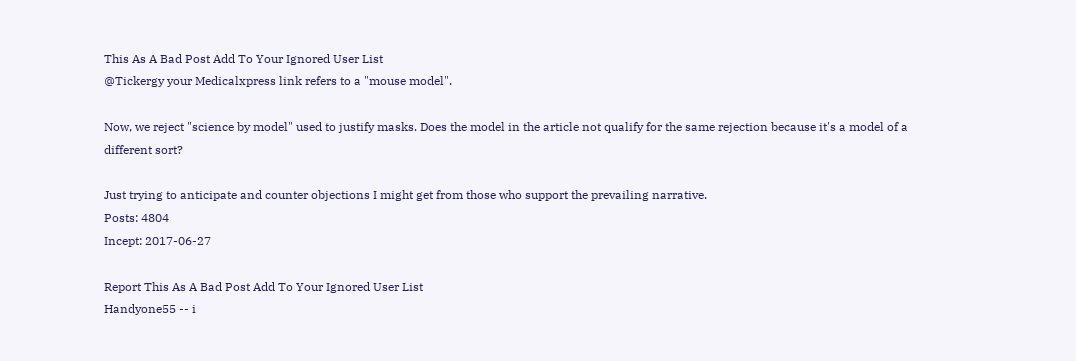This As A Bad Post Add To Your Ignored User List
@Tickergy your Medicalxpress link refers to a "mouse model".

Now, we reject "science by model" used to justify masks. Does the model in the article not qualify for the same rejection because it's a model of a different sort?

Just trying to anticipate and counter objections I might get from those who support the prevailing narrative.
Posts: 4804
Incept: 2017-06-27

Report This As A Bad Post Add To Your Ignored User List
Handyone55 -- i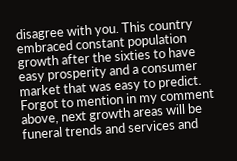disagree with you. This country embraced constant population growth after the sixties to have easy prosperity and a consumer market that was easy to predict. Forgot to mention in my comment above, next growth areas will be funeral trends and services and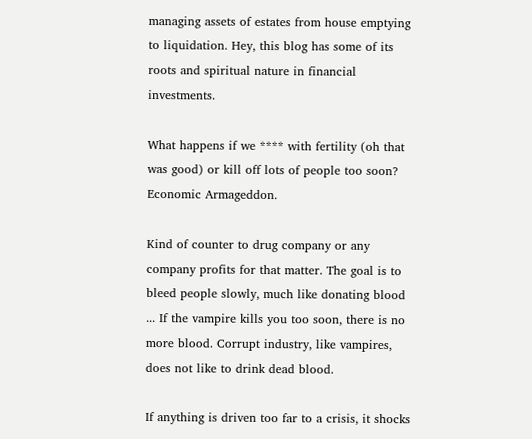managing assets of estates from house emptying to liquidation. Hey, this blog has some of its roots and spiritual nature in financial investments.

What happens if we **** with fertility (oh that was good) or kill off lots of people too soon? Economic Armageddon.

Kind of counter to drug company or any company profits for that matter. The goal is to bleed people slowly, much like donating blood ... If the vampire kills you too soon, there is no more blood. Corrupt industry, like vampires, does not like to drink dead blood.

If anything is driven too far to a crisis, it shocks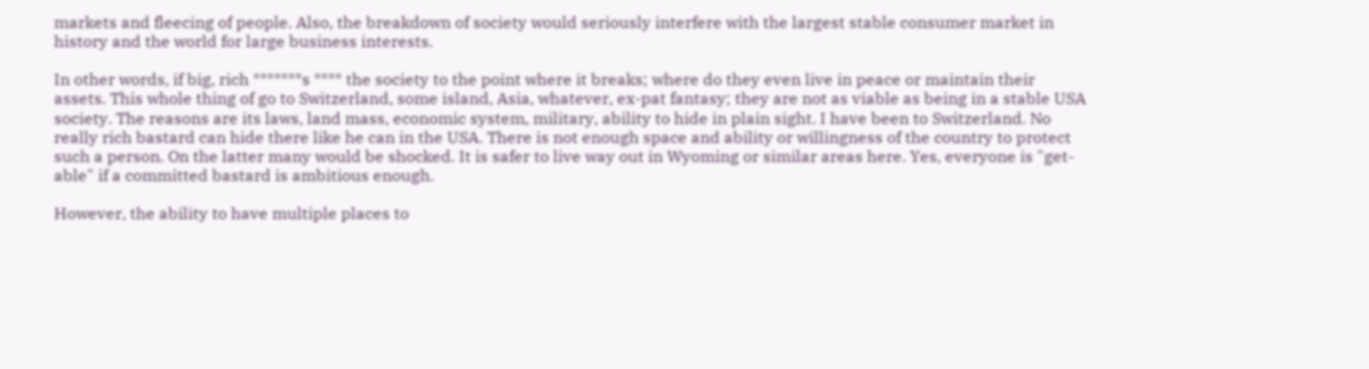markets and fleecing of people. Also, the breakdown of society would seriously interfere with the largest stable consumer market in history and the world for large business interests.

In other words, if big, rich *******s **** the society to the point where it breaks; where do they even live in peace or maintain their assets. This whole thing of go to Switzerland, some island, Asia, whatever, ex-pat fantasy; they are not as viable as being in a stable USA society. The reasons are its laws, land mass, economic system, military, ability to hide in plain sight. I have been to Switzerland. No really rich bastard can hide there like he can in the USA. There is not enough space and ability or willingness of the country to protect such a person. On the latter many would be shocked. It is safer to live way out in Wyoming or similar areas here. Yes, everyone is "get-able" if a committed bastard is ambitious enough.

However, the ability to have multiple places to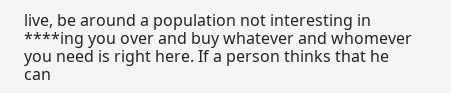live, be around a population not interesting in ****ing you over and buy whatever and whomever you need is right here. If a person thinks that he can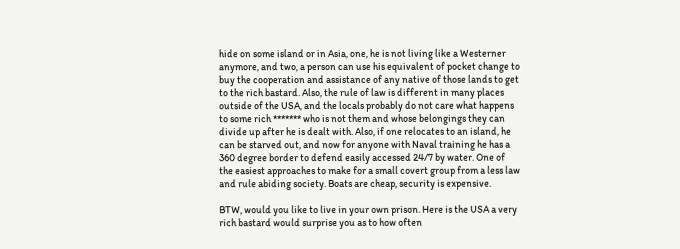hide on some island or in Asia, one, he is not living like a Westerner anymore, and two, a person can use his equivalent of pocket change to buy the cooperation and assistance of any native of those lands to get to the rich bastard. Also, the rule of law is different in many places outside of the USA, and the locals probably do not care what happens to some rich ******* who is not them and whose belongings they can divide up after he is dealt with. Also, if one relocates to an island, he can be starved out, and now for anyone with Naval training he has a 360 degree border to defend easily accessed 24/7 by water. One of the easiest approaches to make for a small covert group from a less law and rule abiding society. Boats are cheap, security is expensive.

BTW, would you like to live in your own prison. Here is the USA a very rich bastard would surprise you as to how often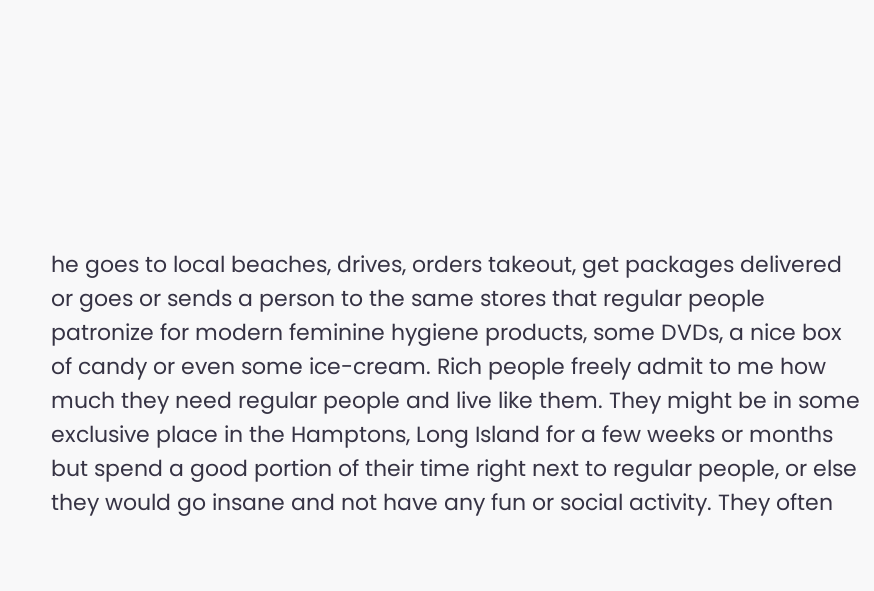he goes to local beaches, drives, orders takeout, get packages delivered or goes or sends a person to the same stores that regular people patronize for modern feminine hygiene products, some DVDs, a nice box of candy or even some ice-cream. Rich people freely admit to me how much they need regular people and live like them. They might be in some exclusive place in the Hamptons, Long Island for a few weeks or months but spend a good portion of their time right next to regular people, or else they would go insane and not have any fun or social activity. They often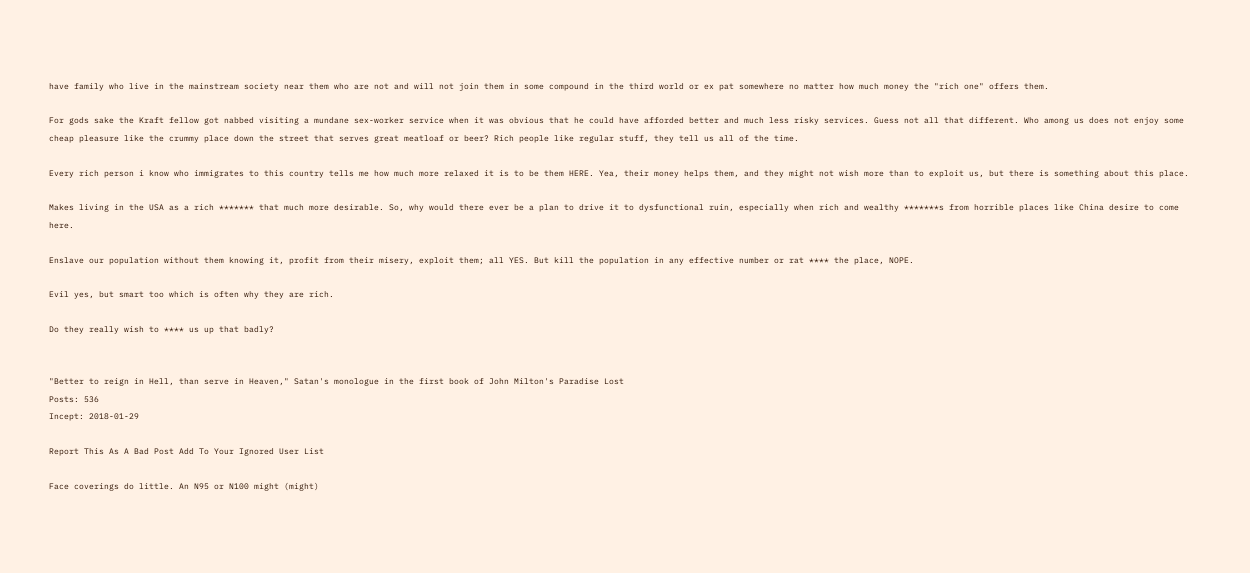have family who live in the mainstream society near them who are not and will not join them in some compound in the third world or ex pat somewhere no matter how much money the "rich one" offers them.

For gods sake the Kraft fellow got nabbed visiting a mundane sex-worker service when it was obvious that he could have afforded better and much less risky services. Guess not all that different. Who among us does not enjoy some cheap pleasure like the crummy place down the street that serves great meatloaf or beer? Rich people like regular stuff, they tell us all of the time.

Every rich person i know who immigrates to this country tells me how much more relaxed it is to be them HERE. Yea, their money helps them, and they might not wish more than to exploit us, but there is something about this place.

Makes living in the USA as a rich ******* that much more desirable. So, why would there ever be a plan to drive it to dysfunctional ruin, especially when rich and wealthy *******s from horrible places like China desire to come here.

Enslave our population without them knowing it, profit from their misery, exploit them; all YES. But kill the population in any effective number or rat **** the place, NOPE.

Evil yes, but smart too which is often why they are rich.

Do they really wish to **** us up that badly?


"Better to reign in Hell, than serve in Heaven," Satan's monologue in the first book of John Milton's Paradise Lost
Posts: 536
Incept: 2018-01-29

Report This As A Bad Post Add To Your Ignored User List

Face coverings do little. An N95 or N100 might (might)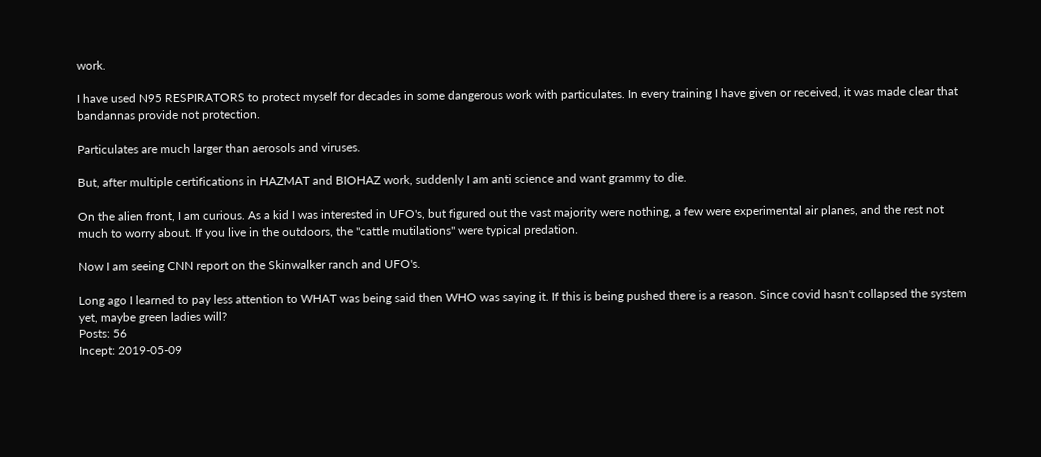work.

I have used N95 RESPIRATORS to protect myself for decades in some dangerous work with particulates. In every training I have given or received, it was made clear that bandannas provide not protection.

Particulates are much larger than aerosols and viruses.

But, after multiple certifications in HAZMAT and BIOHAZ work, suddenly I am anti science and want grammy to die.

On the alien front, I am curious. As a kid I was interested in UFO's, but figured out the vast majority were nothing, a few were experimental air planes, and the rest not much to worry about. If you live in the outdoors, the "cattle mutilations" were typical predation.

Now I am seeing CNN report on the Skinwalker ranch and UFO's.

Long ago I learned to pay less attention to WHAT was being said then WHO was saying it. If this is being pushed there is a reason. Since covid hasn't collapsed the system yet, maybe green ladies will?
Posts: 56
Incept: 2019-05-09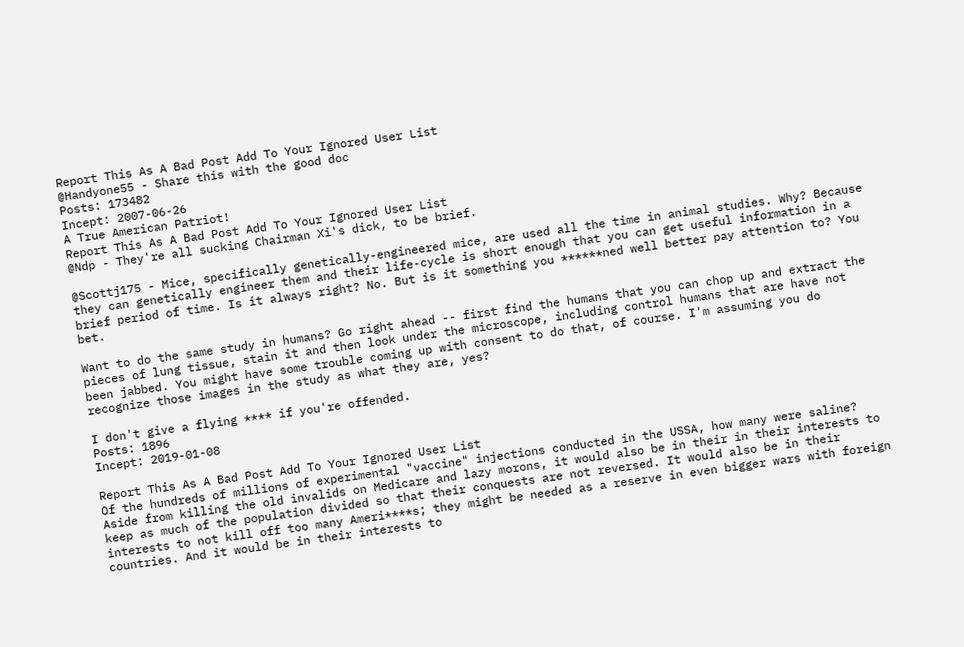Report This As A Bad Post Add To Your Ignored User List
@Handyone55 - Share this with the good doc
Posts: 173482
Incept: 2007-06-26
A True American Patriot!
Report This As A Bad Post Add To Your Ignored User List
@Ndp - They're all sucking Chairman Xi's dick, to be brief.

@Scottj175 - Mice, specifically genetically-engineered mice, are used all the time in animal studies. Why? Because they can genetically engineer them and their life-cycle is short enough that you can get useful information in a brief period of time. Is it always right? No. But is it something you ******ned well better pay attention to? You bet.

Want to do the same study in humans? Go right ahead -- first find the humans that you can chop up and extract the pieces of lung tissue, stain it and then look under the microscope, including control humans that are have not been jabbed. You might have some trouble coming up with consent to do that, of course. I'm assuming you do recognize those images in the study as what they are, yes?

I don't give a flying **** if you're offended.
Posts: 1896
Incept: 2019-01-08

Report This As A Bad Post Add To Your Ignored User List
Of the hundreds of millions of experimental "vaccine" injections conducted in the USSA, how many were saline? Aside from killing the old invalids on Medicare and lazy morons, it would also be in their in their interests to keep as much of the population divided so that their conquests are not reversed. It would also be in their interests to not kill off too many Ameri****s; they might be needed as a reserve in even bigger wars with foreign countries. And it would be in their interests to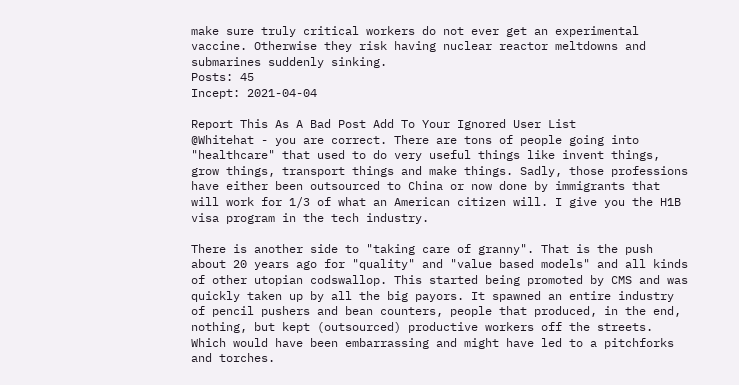make sure truly critical workers do not ever get an experimental vaccine. Otherwise they risk having nuclear reactor meltdowns and submarines suddenly sinking.
Posts: 45
Incept: 2021-04-04

Report This As A Bad Post Add To Your Ignored User List
@Whitehat - you are correct. There are tons of people going into "healthcare" that used to do very useful things like invent things, grow things, transport things and make things. Sadly, those professions have either been outsourced to China or now done by immigrants that will work for 1/3 of what an American citizen will. I give you the H1B visa program in the tech industry.

There is another side to "taking care of granny". That is the push about 20 years ago for "quality" and "value based models" and all kinds of other utopian codswallop. This started being promoted by CMS and was quickly taken up by all the big payors. It spawned an entire industry of pencil pushers and bean counters, people that produced, in the end, nothing, but kept (outsourced) productive workers off the streets. Which would have been embarrassing and might have led to a pitchforks and torches.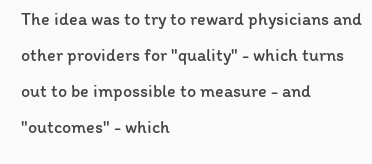The idea was to try to reward physicians and other providers for "quality" - which turns out to be impossible to measure - and "outcomes" - which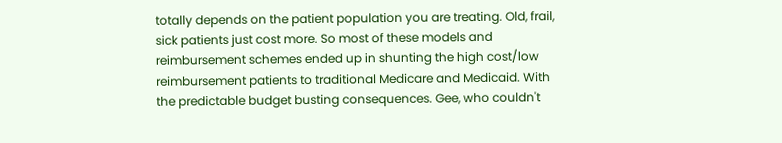totally depends on the patient population you are treating. Old, frail, sick patients just cost more. So most of these models and reimbursement schemes ended up in shunting the high cost/low reimbursement patients to traditional Medicare and Medicaid. With the predictable budget busting consequences. Gee, who couldn't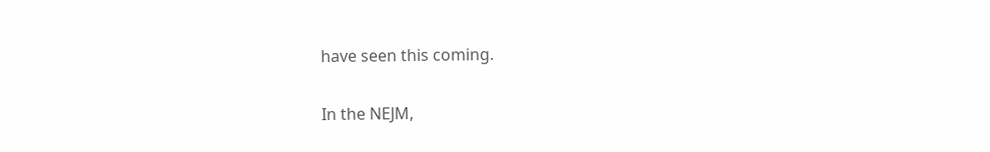have seen this coming.

In the NEJM,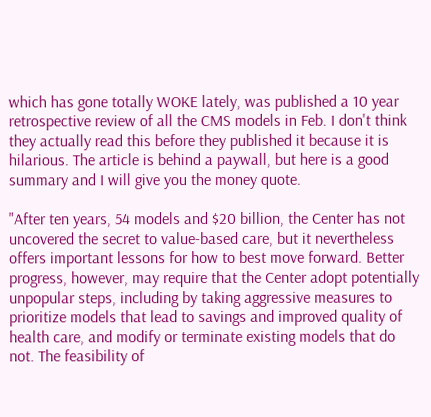which has gone totally WOKE lately, was published a 10 year retrospective review of all the CMS models in Feb. I don't think they actually read this before they published it because it is hilarious. The article is behind a paywall, but here is a good summary and I will give you the money quote.

"After ten years, 54 models and $20 billion, the Center has not uncovered the secret to value-based care, but it nevertheless offers important lessons for how to best move forward. Better progress, however, may require that the Center adopt potentially unpopular steps, including by taking aggressive measures to prioritize models that lead to savings and improved quality of health care, and modify or terminate existing models that do not. The feasibility of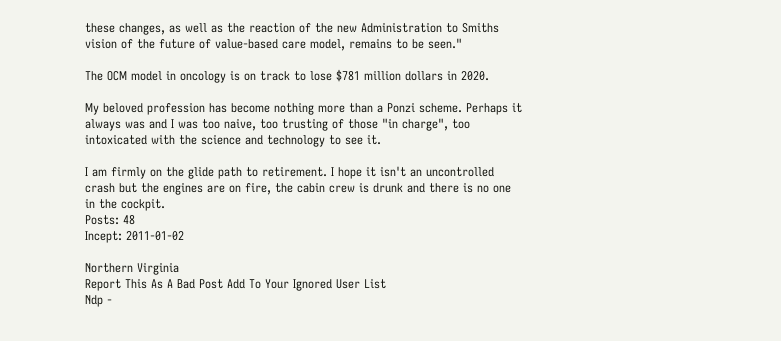these changes, as well as the reaction of the new Administration to Smiths vision of the future of value-based care model, remains to be seen."

The OCM model in oncology is on track to lose $781 million dollars in 2020.

My beloved profession has become nothing more than a Ponzi scheme. Perhaps it always was and I was too naive, too trusting of those "in charge", too intoxicated with the science and technology to see it.

I am firmly on the glide path to retirement. I hope it isn't an uncontrolled crash but the engines are on fire, the cabin crew is drunk and there is no one in the cockpit.
Posts: 48
Incept: 2011-01-02

Northern Virginia
Report This As A Bad Post Add To Your Ignored User List
Ndp -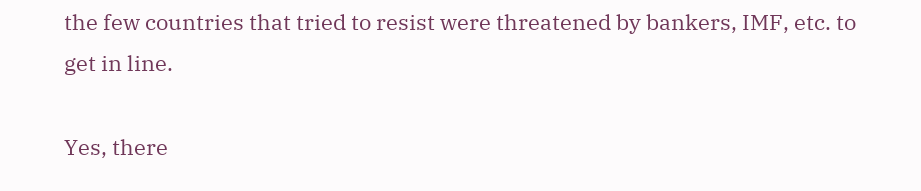the few countries that tried to resist were threatened by bankers, IMF, etc. to get in line.

Yes, there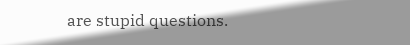are stupid questions.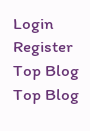Login Register Top Blog Top Blog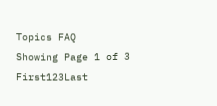Topics FAQ
Showing Page 1 of 3  First123Last